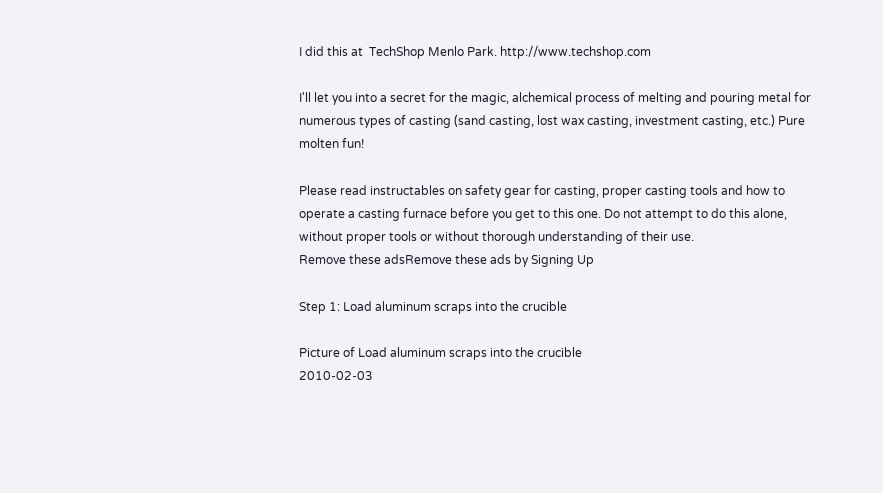I did this at  TechShop Menlo Park. http://www.techshop.com

I'll let you into a secret for the magic, alchemical process of melting and pouring metal for numerous types of casting (sand casting, lost wax casting, investment casting, etc.) Pure molten fun!

Please read instructables on safety gear for casting, proper casting tools and how to operate a casting furnace before you get to this one. Do not attempt to do this alone, without proper tools or without thorough understanding of their use.
Remove these adsRemove these ads by Signing Up

Step 1: Load aluminum scraps into the crucible

Picture of Load aluminum scraps into the crucible
2010-02-03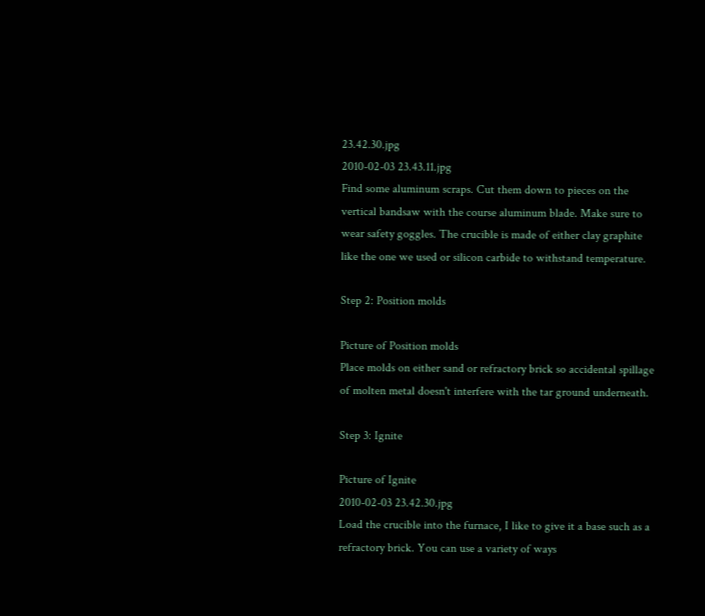23.42.30.jpg
2010-02-03 23.43.11.jpg
Find some aluminum scraps. Cut them down to pieces on the vertical bandsaw with the course aluminum blade. Make sure to wear safety goggles. The crucible is made of either clay graphite like the one we used or silicon carbide to withstand temperature.

Step 2: Position molds

Picture of Position molds
Place molds on either sand or refractory brick so accidental spillage of molten metal doesn't interfere with the tar ground underneath.

Step 3: Ignite

Picture of Ignite
2010-02-03 23.42.30.jpg
Load the crucible into the furnace, I like to give it a base such as a refractory brick. You can use a variety of ways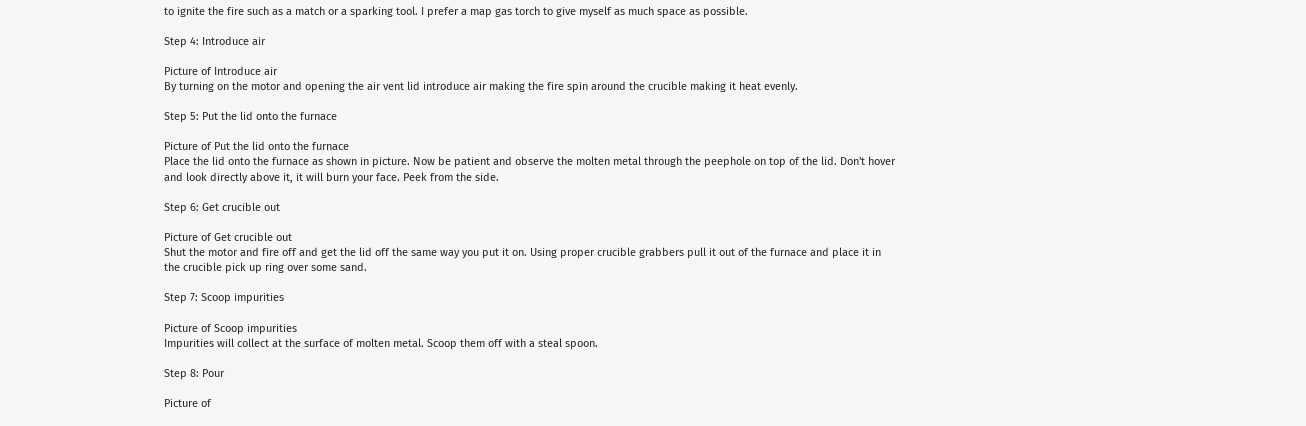to ignite the fire such as a match or a sparking tool. I prefer a map gas torch to give myself as much space as possible.

Step 4: Introduce air

Picture of Introduce air
By turning on the motor and opening the air vent lid introduce air making the fire spin around the crucible making it heat evenly.

Step 5: Put the lid onto the furnace

Picture of Put the lid onto the furnace
Place the lid onto the furnace as shown in picture. Now be patient and observe the molten metal through the peephole on top of the lid. Don't hover and look directly above it, it will burn your face. Peek from the side.

Step 6: Get crucible out

Picture of Get crucible out
Shut the motor and fire off and get the lid off the same way you put it on. Using proper crucible grabbers pull it out of the furnace and place it in the crucible pick up ring over some sand.

Step 7: Scoop impurities

Picture of Scoop impurities
Impurities will collect at the surface of molten metal. Scoop them off with a steal spoon.

Step 8: Pour

Picture of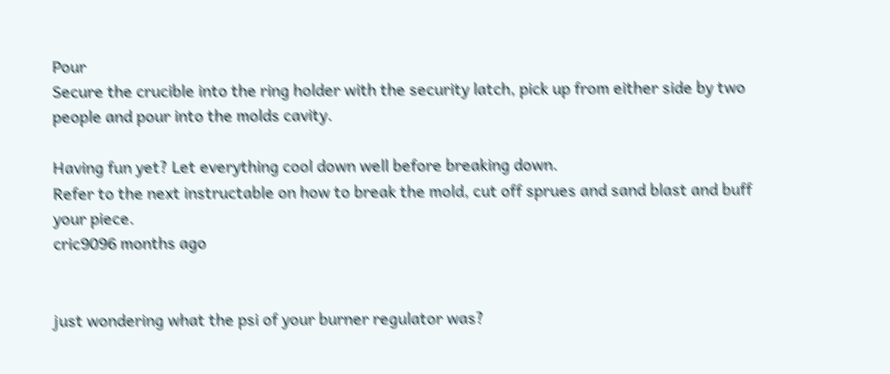Pour
Secure the crucible into the ring holder with the security latch, pick up from either side by two people and pour into the molds cavity.

Having fun yet? Let everything cool down well before breaking down.
Refer to the next instructable on how to break the mold, cut off sprues and sand blast and buff your piece.
cric9096 months ago


just wondering what the psi of your burner regulator was?